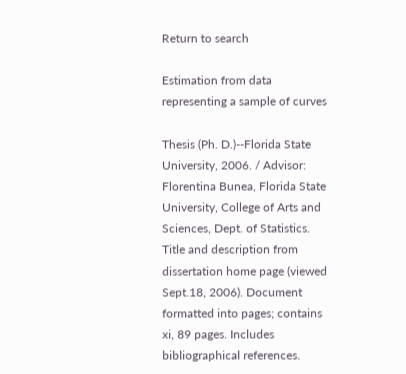Return to search

Estimation from data representing a sample of curves

Thesis (Ph. D.)--Florida State University, 2006. / Advisor: Florentina Bunea, Florida State University, College of Arts and Sciences, Dept. of Statistics. Title and description from dissertation home page (viewed Sept.18, 2006). Document formatted into pages; contains xi, 89 pages. Includes bibliographical references.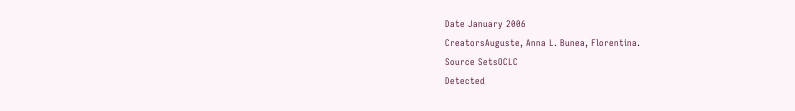Date January 2006
CreatorsAuguste, Anna L. Bunea, Florentina.
Source SetsOCLC
Detected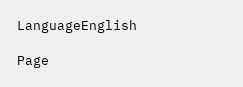LanguageEnglish

Page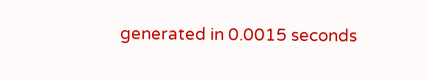generated in 0.0015 seconds